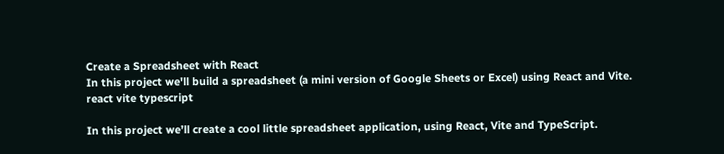Create a Spreadsheet with React
In this project we'll build a spreadsheet (a mini version of Google Sheets or Excel) using React and Vite.
react vite typescript

In this project we’ll create a cool little spreadsheet application, using React, Vite and TypeScript.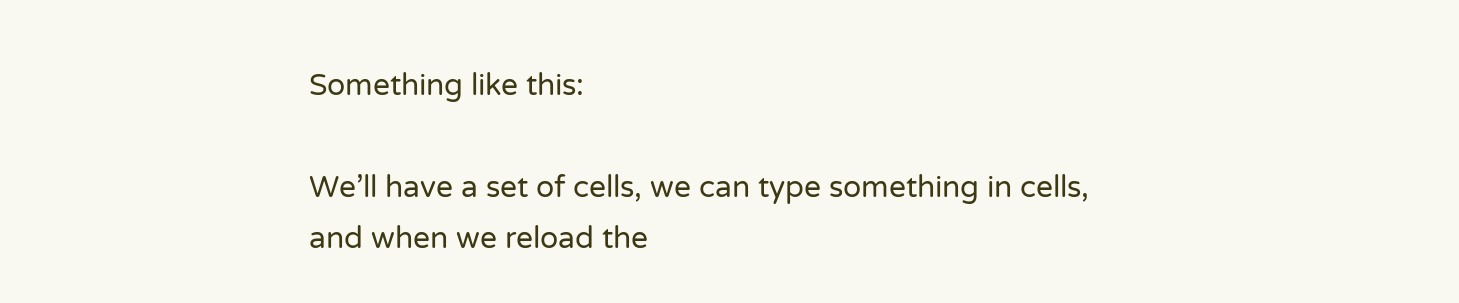Something like this:

We’ll have a set of cells, we can type something in cells, and when we reload the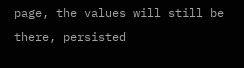page, the values will still be there, persisted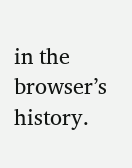in the browser’s history.